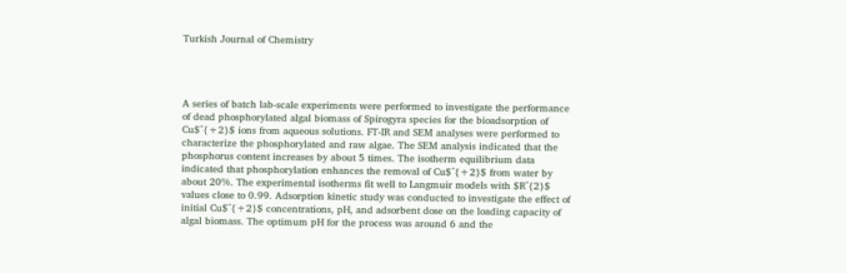Turkish Journal of Chemistry




A series of batch lab-scale experiments were performed to investigate the performance of dead phosphorylated algal biomass of Spirogyra species for the bioadsorption of Cu$^{+2}$ ions from aqueous solutions. FT-IR and SEM analyses were performed to characterize the phosphorylated and raw algae. The SEM analysis indicated that the phosphorus content increases by about 5 times. The isotherm equilibrium data indicated that phosphorylation enhances the removal of Cu$^{+2}$ from water by about 20%. The experimental isotherms fit well to Langmuir models with $R^{2}$ values close to 0.99. Adsorption kinetic study was conducted to investigate the effect of initial Cu$^{+2}$ concentrations, pH, and adsorbent dose on the loading capacity of algal biomass. The optimum pH for the process was around 6 and the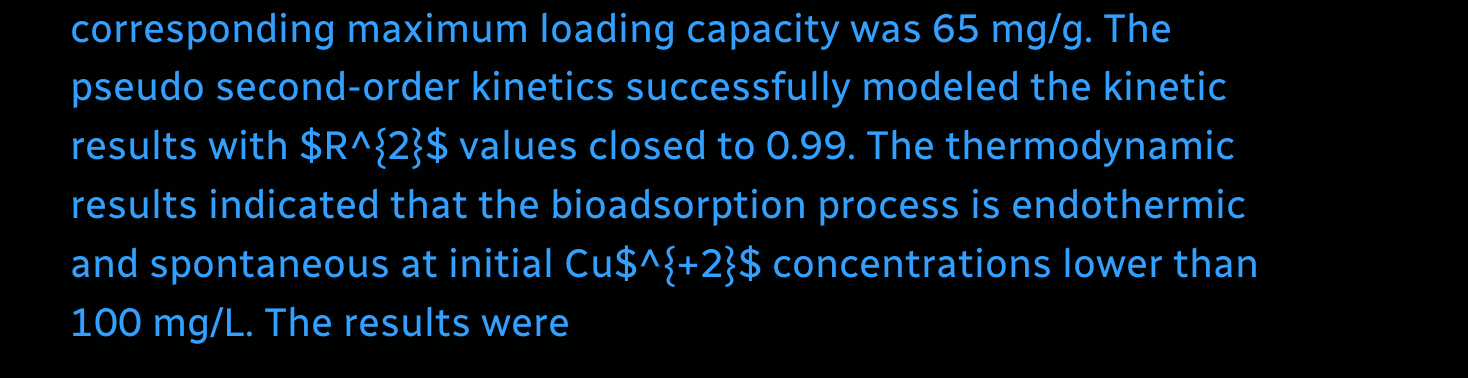corresponding maximum loading capacity was 65 mg/g. The pseudo second-order kinetics successfully modeled the kinetic results with $R^{2}$ values closed to 0.99. The thermodynamic results indicated that the bioadsorption process is endothermic and spontaneous at initial Cu$^{+2}$ concentrations lower than 100 mg/L. The results were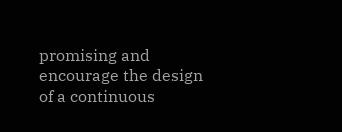promising and encourage the design of a continuous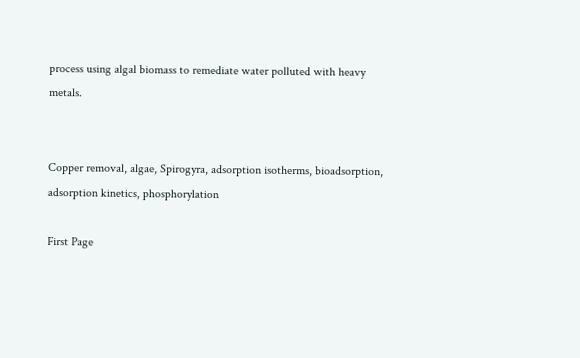process using algal biomass to remediate water polluted with heavy metals.


Copper removal, algae, Spirogyra, adsorption isotherms, bioadsorption, adsorption kinetics, phosphorylation

First Page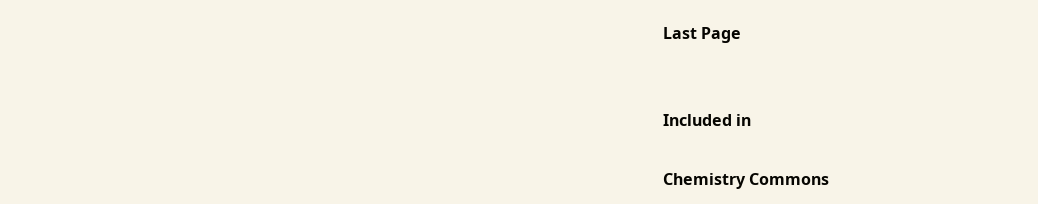Last Page


Included in

Chemistry Commons